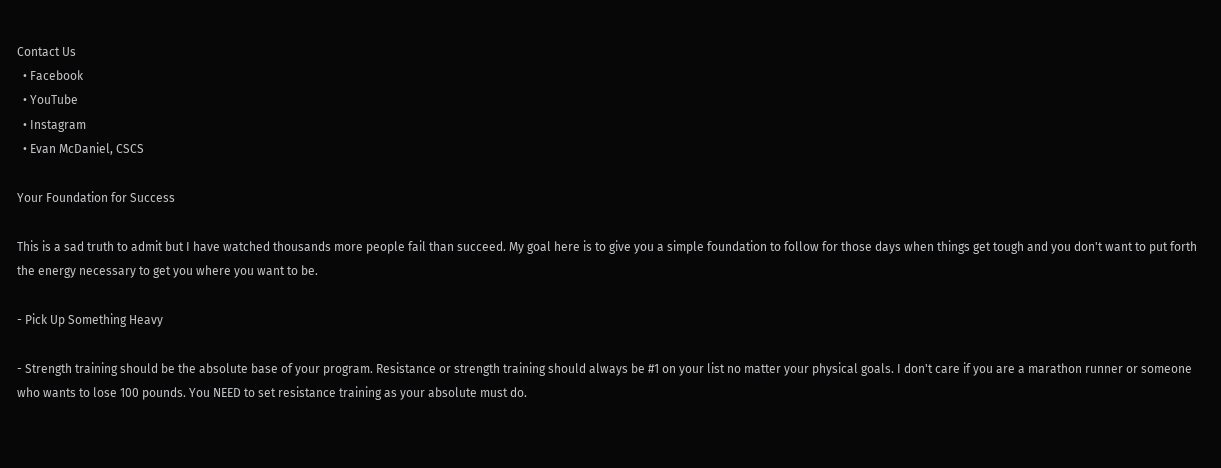Contact Us
  • Facebook
  • YouTube
  • Instagram
  • Evan McDaniel, CSCS

Your Foundation for Success

This is a sad truth to admit but I have watched thousands more people fail than succeed. My goal here is to give you a simple foundation to follow for those days when things get tough and you don't want to put forth the energy necessary to get you where you want to be.

- Pick Up Something Heavy

- Strength training should be the absolute base of your program. Resistance or strength training should always be #1 on your list no matter your physical goals. I don't care if you are a marathon runner or someone who wants to lose 100 pounds. You NEED to set resistance training as your absolute must do.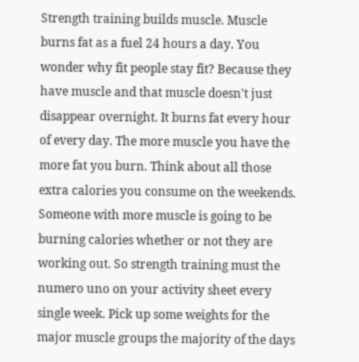Strength training builds muscle. Muscle burns fat as a fuel 24 hours a day. You wonder why fit people stay fit? Because they have muscle and that muscle doesn't just disappear overnight. It burns fat every hour of every day. The more muscle you have the more fat you burn. Think about all those extra calories you consume on the weekends. Someone with more muscle is going to be burning calories whether or not they are working out. So strength training must the numero uno on your activity sheet every single week. Pick up some weights for the major muscle groups the majority of the days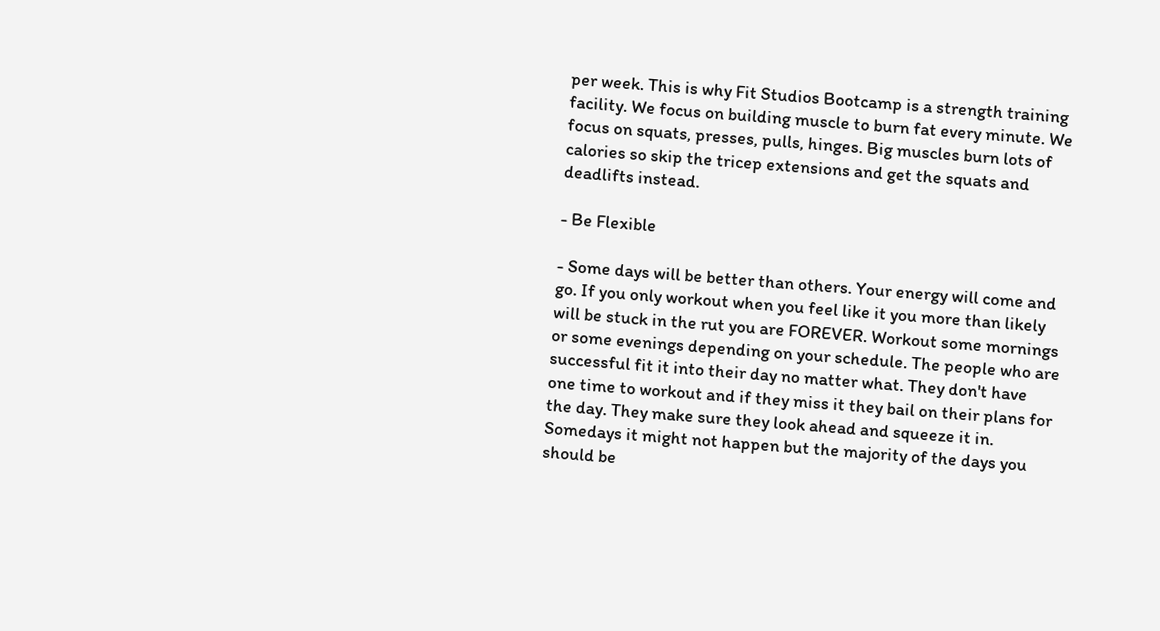per week. This is why Fit Studios Bootcamp is a strength training facility. We focus on building muscle to burn fat every minute. We focus on squats, presses, pulls, hinges. Big muscles burn lots of calories so skip the tricep extensions and get the squats and deadlifts instead.

- Be Flexible

- Some days will be better than others. Your energy will come and go. If you only workout when you feel like it you more than likely will be stuck in the rut you are FOREVER. Workout some mornings or some evenings depending on your schedule. The people who are successful fit it into their day no matter what. They don't have one time to workout and if they miss it they bail on their plans for the day. They make sure they look ahead and squeeze it in. Somedays it might not happen but the majority of the days you should be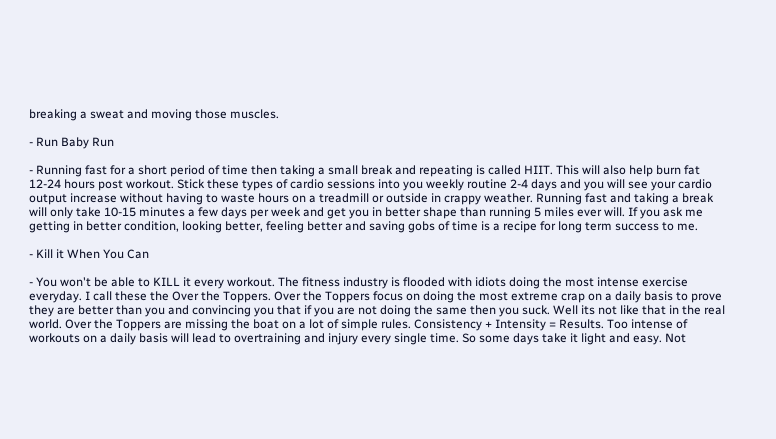breaking a sweat and moving those muscles.

- Run Baby Run

- Running fast for a short period of time then taking a small break and repeating is called HIIT. This will also help burn fat 12-24 hours post workout. Stick these types of cardio sessions into you weekly routine 2-4 days and you will see your cardio output increase without having to waste hours on a treadmill or outside in crappy weather. Running fast and taking a break will only take 10-15 minutes a few days per week and get you in better shape than running 5 miles ever will. If you ask me getting in better condition, looking better, feeling better and saving gobs of time is a recipe for long term success to me.

- Kill it When You Can

- You won't be able to KILL it every workout. The fitness industry is flooded with idiots doing the most intense exercise everyday. I call these the Over the Toppers. Over the Toppers focus on doing the most extreme crap on a daily basis to prove they are better than you and convincing you that if you are not doing the same then you suck. Well its not like that in the real world. Over the Toppers are missing the boat on a lot of simple rules. Consistency + Intensity = Results. Too intense of workouts on a daily basis will lead to overtraining and injury every single time. So some days take it light and easy. Not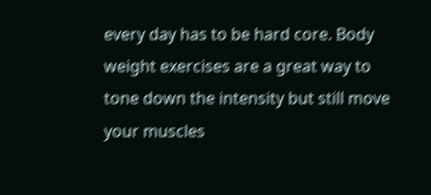every day has to be hard core. Body weight exercises are a great way to tone down the intensity but still move your muscles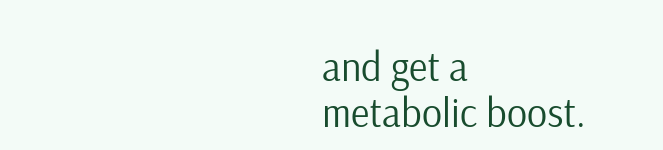and get a metabolic boost.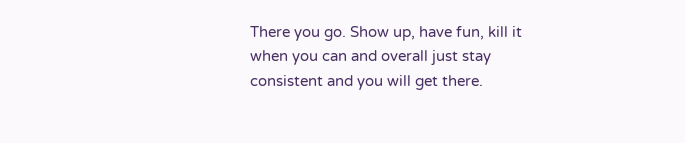There you go. Show up, have fun, kill it when you can and overall just stay consistent and you will get there.